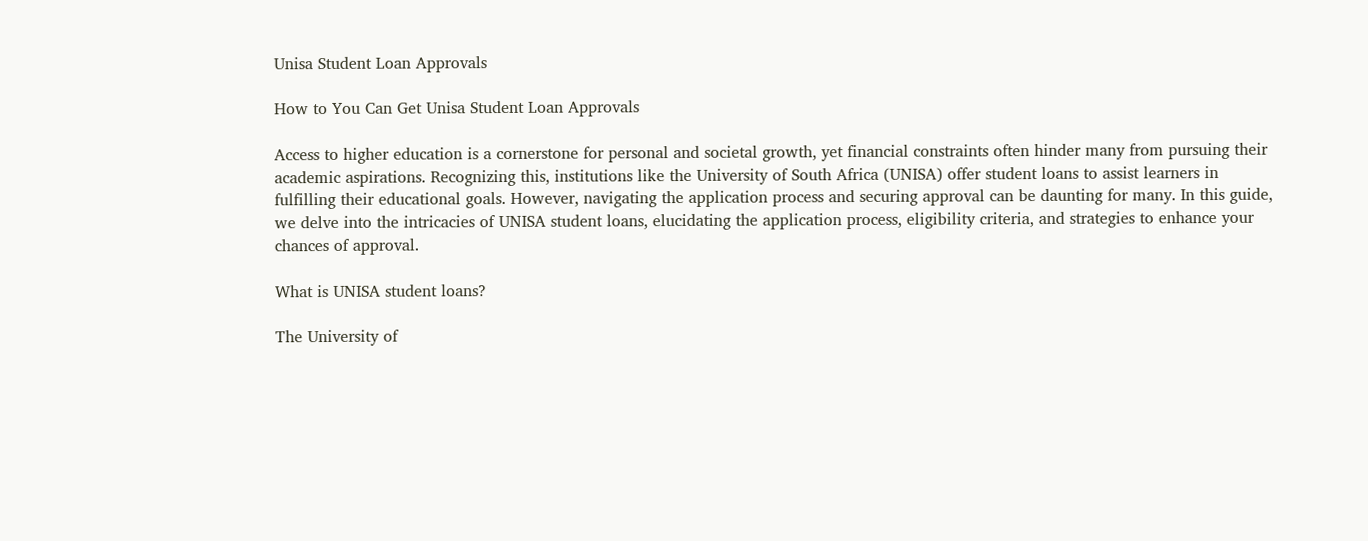Unisa Student Loan Approvals

How to You Can Get Unisa Student Loan Approvals

Access to higher education is a cornerstone for personal and societal growth, yet financial constraints often hinder many from pursuing their academic aspirations. Recognizing this, institutions like the University of South Africa (UNISA) offer student loans to assist learners in fulfilling their educational goals. However, navigating the application process and securing approval can be daunting for many. In this guide, we delve into the intricacies of UNISA student loans, elucidating the application process, eligibility criteria, and strategies to enhance your chances of approval.

What is UNISA student loans?

The University of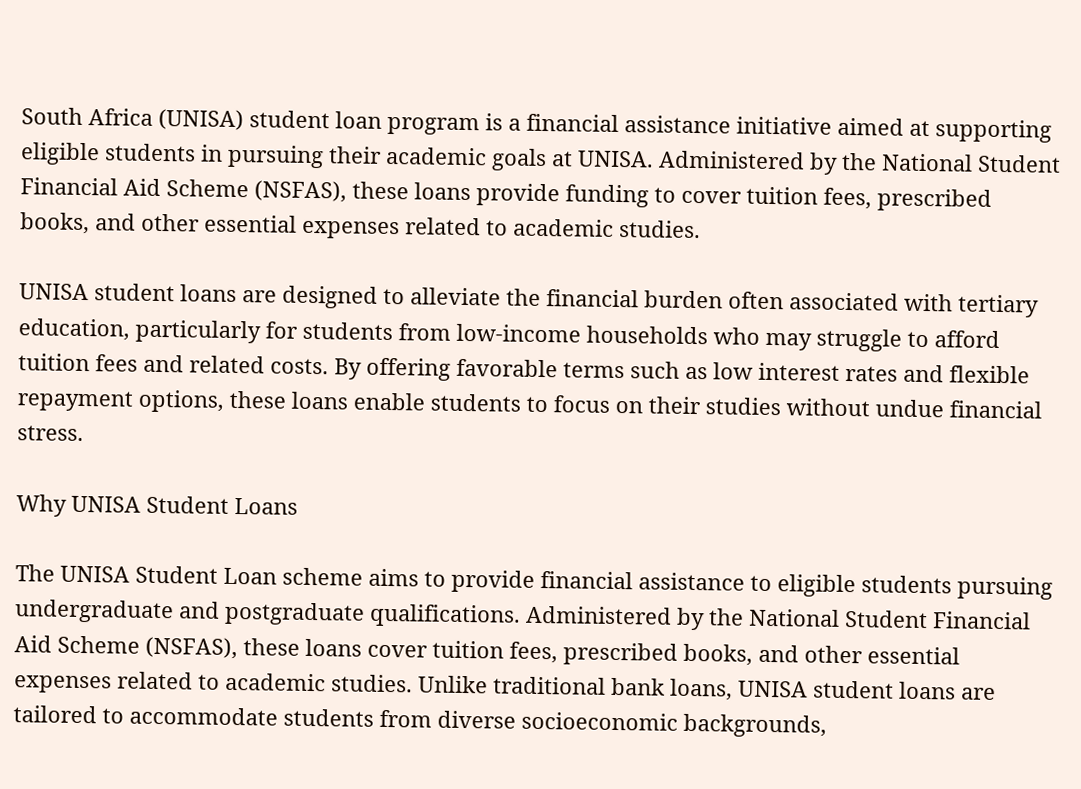South Africa (UNISA) student loan program is a financial assistance initiative aimed at supporting eligible students in pursuing their academic goals at UNISA. Administered by the National Student Financial Aid Scheme (NSFAS), these loans provide funding to cover tuition fees, prescribed books, and other essential expenses related to academic studies.

UNISA student loans are designed to alleviate the financial burden often associated with tertiary education, particularly for students from low-income households who may struggle to afford tuition fees and related costs. By offering favorable terms such as low interest rates and flexible repayment options, these loans enable students to focus on their studies without undue financial stress.

Why UNISA Student Loans

The UNISA Student Loan scheme aims to provide financial assistance to eligible students pursuing undergraduate and postgraduate qualifications. Administered by the National Student Financial Aid Scheme (NSFAS), these loans cover tuition fees, prescribed books, and other essential expenses related to academic studies. Unlike traditional bank loans, UNISA student loans are tailored to accommodate students from diverse socioeconomic backgrounds,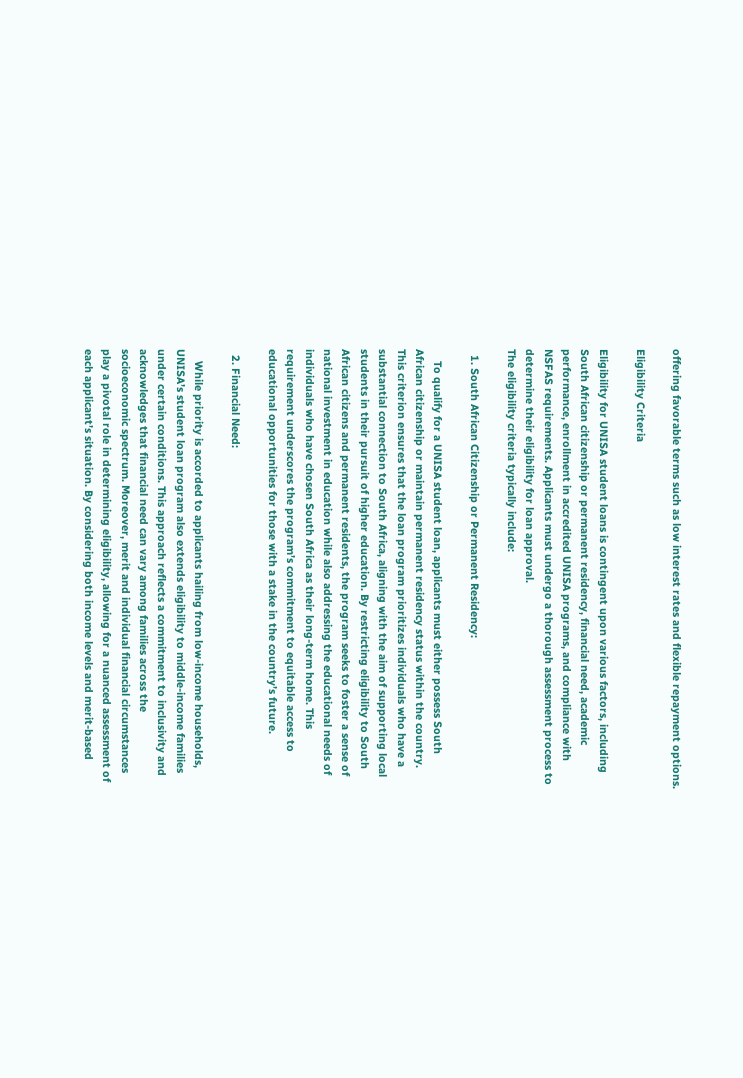offering favorable terms such as low interest rates and flexible repayment options.

Eligibility Criteria

Eligibility for UNISA student loans is contingent upon various factors, including South African citizenship or permanent residency, financial need, academic performance, enrollment in accredited UNISA programs, and compliance with NSFAS requirements. Applicants must undergo a thorough assessment process to determine their eligibility for loan approval.
The eligibility criteria typically include:

  1. South African Citizenship or Permanent Residency:

    To qualify for a UNISA student loan, applicants must either possess South African citizenship or maintain permanent residency status within the country. This criterion ensures that the loan program prioritizes individuals who have a substantial connection to South Africa, aligning with the aim of supporting local students in their pursuit of higher education. By restricting eligibility to South African citizens and permanent residents, the program seeks to foster a sense of national investment in education while also addressing the educational needs of individuals who have chosen South Africa as their long-term home. This requirement underscores the program’s commitment to equitable access to educational opportunities for those with a stake in the country’s future.

  2. Financial Need:

    While priority is accorded to applicants hailing from low-income households, UNISA’s student loan program also extends eligibility to middle-income families under certain conditions. This approach reflects a commitment to inclusivity and acknowledges that financial need can vary among families across the socioeconomic spectrum. Moreover, merit and individual financial circumstances play a pivotal role in determining eligibility, allowing for a nuanced assessment of each applicant’s situation. By considering both income levels and merit-based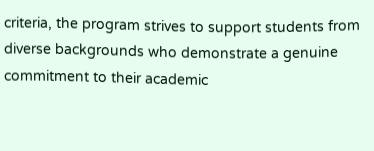criteria, the program strives to support students from diverse backgrounds who demonstrate a genuine commitment to their academic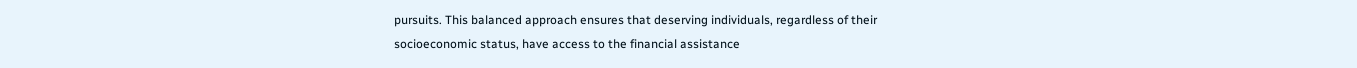pursuits. This balanced approach ensures that deserving individuals, regardless of their socioeconomic status, have access to the financial assistance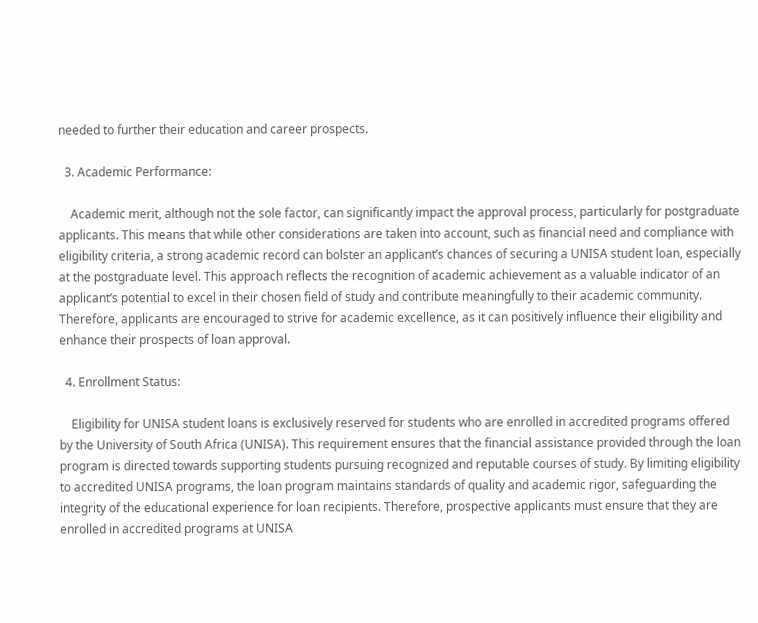needed to further their education and career prospects.

  3. Academic Performance:

    Academic merit, although not the sole factor, can significantly impact the approval process, particularly for postgraduate applicants. This means that while other considerations are taken into account, such as financial need and compliance with eligibility criteria, a strong academic record can bolster an applicant’s chances of securing a UNISA student loan, especially at the postgraduate level. This approach reflects the recognition of academic achievement as a valuable indicator of an applicant’s potential to excel in their chosen field of study and contribute meaningfully to their academic community. Therefore, applicants are encouraged to strive for academic excellence, as it can positively influence their eligibility and enhance their prospects of loan approval.

  4. Enrollment Status:

    Eligibility for UNISA student loans is exclusively reserved for students who are enrolled in accredited programs offered by the University of South Africa (UNISA). This requirement ensures that the financial assistance provided through the loan program is directed towards supporting students pursuing recognized and reputable courses of study. By limiting eligibility to accredited UNISA programs, the loan program maintains standards of quality and academic rigor, safeguarding the integrity of the educational experience for loan recipients. Therefore, prospective applicants must ensure that they are enrolled in accredited programs at UNISA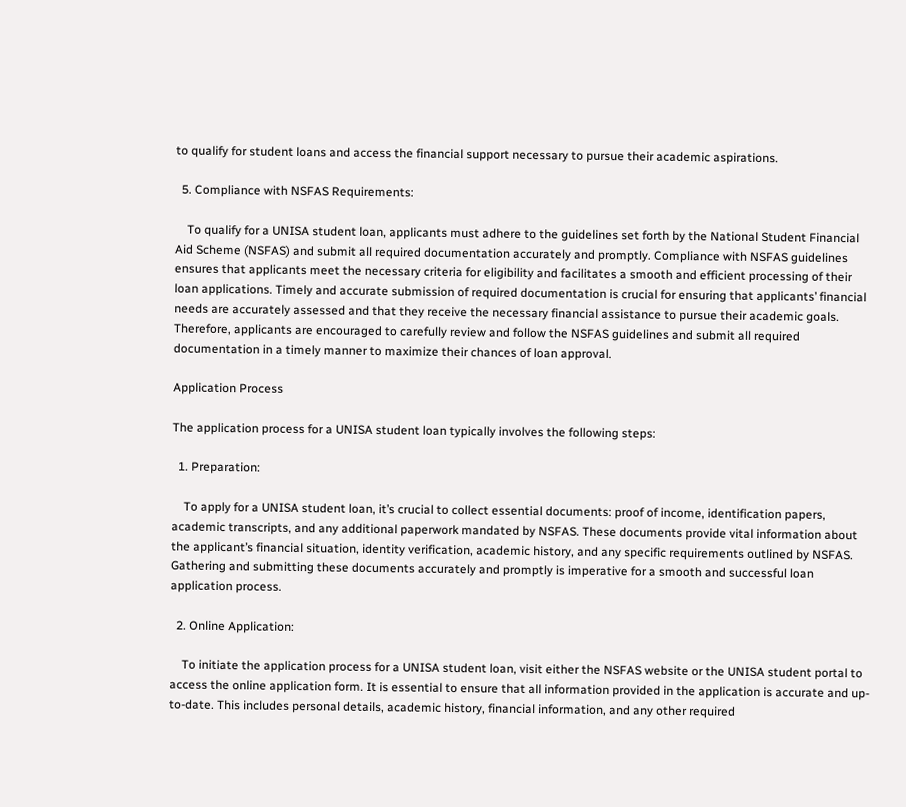to qualify for student loans and access the financial support necessary to pursue their academic aspirations.

  5. Compliance with NSFAS Requirements:

    To qualify for a UNISA student loan, applicants must adhere to the guidelines set forth by the National Student Financial Aid Scheme (NSFAS) and submit all required documentation accurately and promptly. Compliance with NSFAS guidelines ensures that applicants meet the necessary criteria for eligibility and facilitates a smooth and efficient processing of their loan applications. Timely and accurate submission of required documentation is crucial for ensuring that applicants’ financial needs are accurately assessed and that they receive the necessary financial assistance to pursue their academic goals. Therefore, applicants are encouraged to carefully review and follow the NSFAS guidelines and submit all required documentation in a timely manner to maximize their chances of loan approval.

Application Process

The application process for a UNISA student loan typically involves the following steps:

  1. Preparation:

    To apply for a UNISA student loan, it’s crucial to collect essential documents: proof of income, identification papers, academic transcripts, and any additional paperwork mandated by NSFAS. These documents provide vital information about the applicant’s financial situation, identity verification, academic history, and any specific requirements outlined by NSFAS. Gathering and submitting these documents accurately and promptly is imperative for a smooth and successful loan application process.

  2. Online Application:

    To initiate the application process for a UNISA student loan, visit either the NSFAS website or the UNISA student portal to access the online application form. It is essential to ensure that all information provided in the application is accurate and up-to-date. This includes personal details, academic history, financial information, and any other required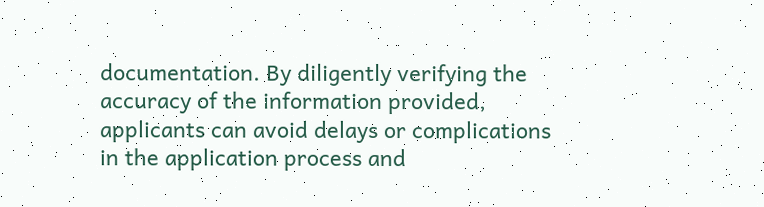documentation. By diligently verifying the accuracy of the information provided, applicants can avoid delays or complications in the application process and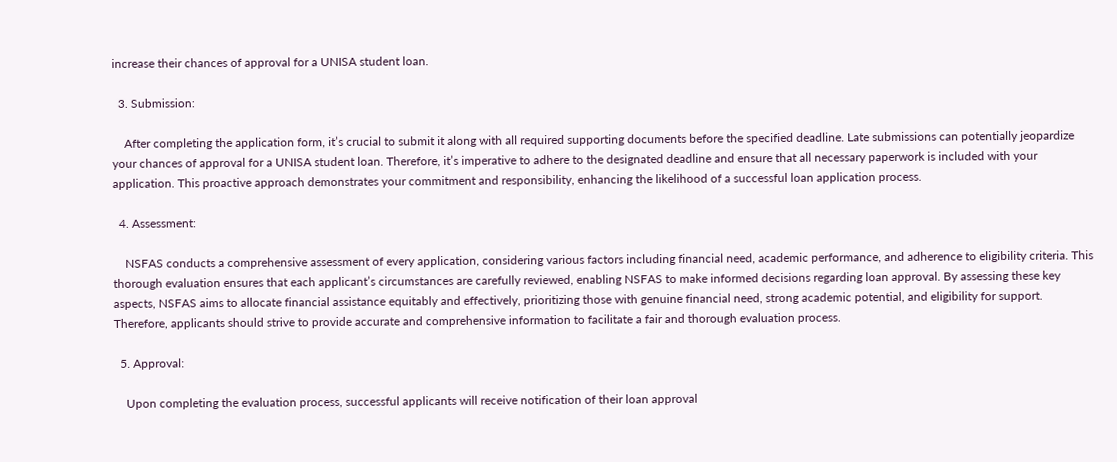increase their chances of approval for a UNISA student loan.

  3. Submission:

    After completing the application form, it’s crucial to submit it along with all required supporting documents before the specified deadline. Late submissions can potentially jeopardize your chances of approval for a UNISA student loan. Therefore, it’s imperative to adhere to the designated deadline and ensure that all necessary paperwork is included with your application. This proactive approach demonstrates your commitment and responsibility, enhancing the likelihood of a successful loan application process.

  4. Assessment:

    NSFAS conducts a comprehensive assessment of every application, considering various factors including financial need, academic performance, and adherence to eligibility criteria. This thorough evaluation ensures that each applicant’s circumstances are carefully reviewed, enabling NSFAS to make informed decisions regarding loan approval. By assessing these key aspects, NSFAS aims to allocate financial assistance equitably and effectively, prioritizing those with genuine financial need, strong academic potential, and eligibility for support. Therefore, applicants should strive to provide accurate and comprehensive information to facilitate a fair and thorough evaluation process.

  5. Approval:

    Upon completing the evaluation process, successful applicants will receive notification of their loan approval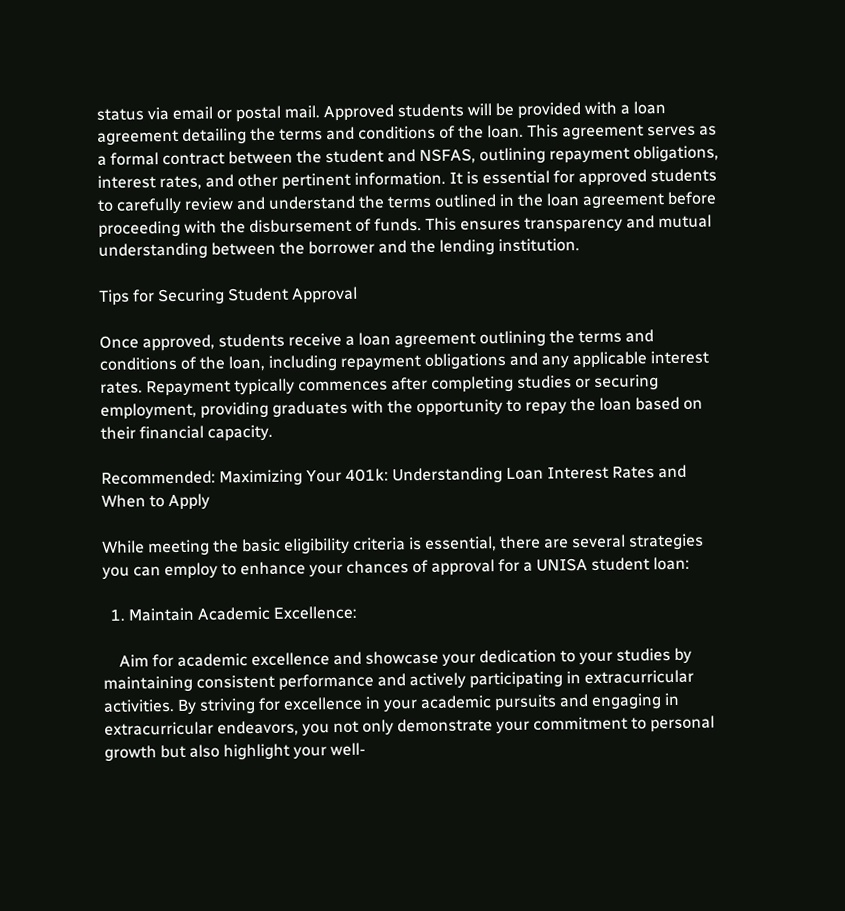status via email or postal mail. Approved students will be provided with a loan agreement detailing the terms and conditions of the loan. This agreement serves as a formal contract between the student and NSFAS, outlining repayment obligations, interest rates, and other pertinent information. It is essential for approved students to carefully review and understand the terms outlined in the loan agreement before proceeding with the disbursement of funds. This ensures transparency and mutual understanding between the borrower and the lending institution.

Tips for Securing Student Approval

Once approved, students receive a loan agreement outlining the terms and conditions of the loan, including repayment obligations and any applicable interest rates. Repayment typically commences after completing studies or securing employment, providing graduates with the opportunity to repay the loan based on their financial capacity.

Recommended: Maximizing Your 401k: Understanding Loan Interest Rates and When to Apply

While meeting the basic eligibility criteria is essential, there are several strategies you can employ to enhance your chances of approval for a UNISA student loan:

  1. Maintain Academic Excellence:

    Aim for academic excellence and showcase your dedication to your studies by maintaining consistent performance and actively participating in extracurricular activities. By striving for excellence in your academic pursuits and engaging in extracurricular endeavors, you not only demonstrate your commitment to personal growth but also highlight your well-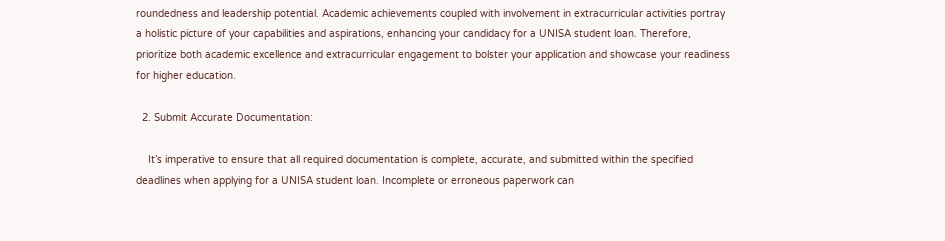roundedness and leadership potential. Academic achievements coupled with involvement in extracurricular activities portray a holistic picture of your capabilities and aspirations, enhancing your candidacy for a UNISA student loan. Therefore, prioritize both academic excellence and extracurricular engagement to bolster your application and showcase your readiness for higher education.

  2. Submit Accurate Documentation:

    It’s imperative to ensure that all required documentation is complete, accurate, and submitted within the specified deadlines when applying for a UNISA student loan. Incomplete or erroneous paperwork can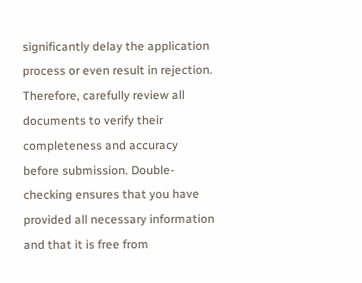significantly delay the application process or even result in rejection. Therefore, carefully review all documents to verify their completeness and accuracy before submission. Double-checking ensures that you have provided all necessary information and that it is free from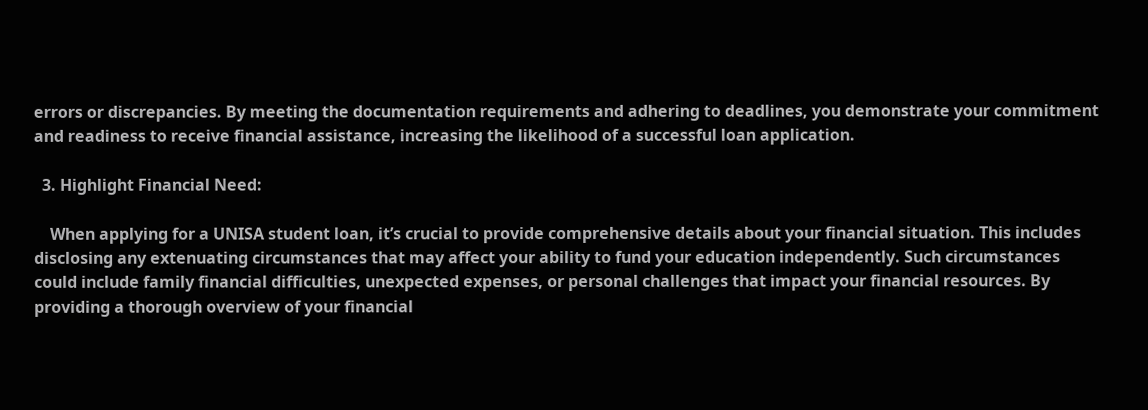errors or discrepancies. By meeting the documentation requirements and adhering to deadlines, you demonstrate your commitment and readiness to receive financial assistance, increasing the likelihood of a successful loan application.

  3. Highlight Financial Need:

    When applying for a UNISA student loan, it’s crucial to provide comprehensive details about your financial situation. This includes disclosing any extenuating circumstances that may affect your ability to fund your education independently. Such circumstances could include family financial difficulties, unexpected expenses, or personal challenges that impact your financial resources. By providing a thorough overview of your financial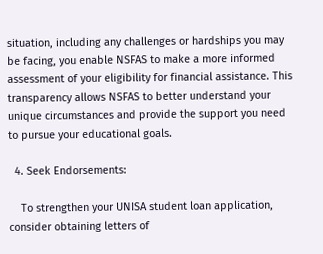situation, including any challenges or hardships you may be facing, you enable NSFAS to make a more informed assessment of your eligibility for financial assistance. This transparency allows NSFAS to better understand your unique circumstances and provide the support you need to pursue your educational goals.

  4. Seek Endorsements:

    To strengthen your UNISA student loan application, consider obtaining letters of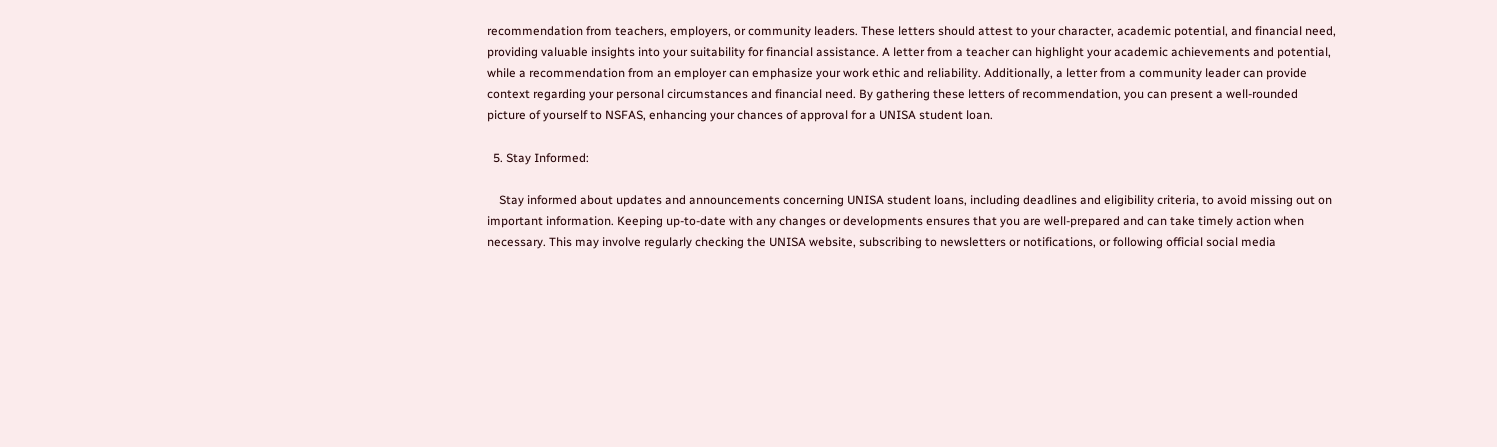recommendation from teachers, employers, or community leaders. These letters should attest to your character, academic potential, and financial need, providing valuable insights into your suitability for financial assistance. A letter from a teacher can highlight your academic achievements and potential, while a recommendation from an employer can emphasize your work ethic and reliability. Additionally, a letter from a community leader can provide context regarding your personal circumstances and financial need. By gathering these letters of recommendation, you can present a well-rounded picture of yourself to NSFAS, enhancing your chances of approval for a UNISA student loan.

  5. Stay Informed:

    Stay informed about updates and announcements concerning UNISA student loans, including deadlines and eligibility criteria, to avoid missing out on important information. Keeping up-to-date with any changes or developments ensures that you are well-prepared and can take timely action when necessary. This may involve regularly checking the UNISA website, subscribing to newsletters or notifications, or following official social media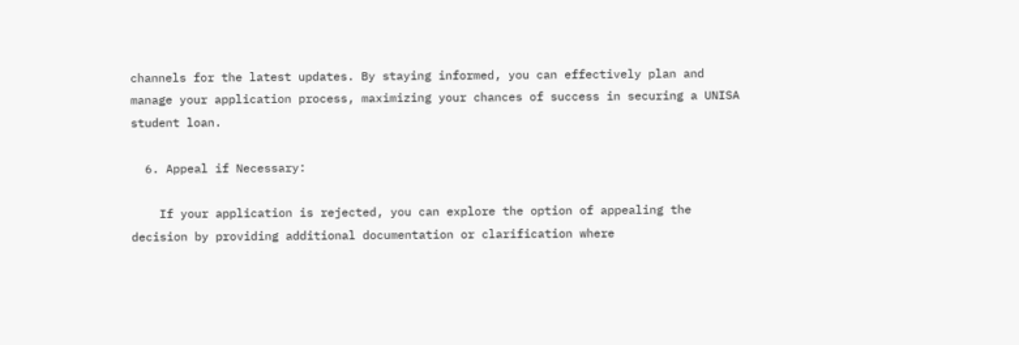channels for the latest updates. By staying informed, you can effectively plan and manage your application process, maximizing your chances of success in securing a UNISA student loan.

  6. Appeal if Necessary:

    If your application is rejected, you can explore the option of appealing the decision by providing additional documentation or clarification where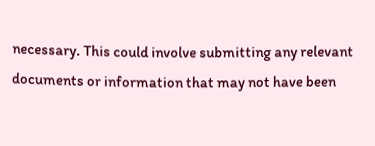necessary. This could involve submitting any relevant documents or information that may not have been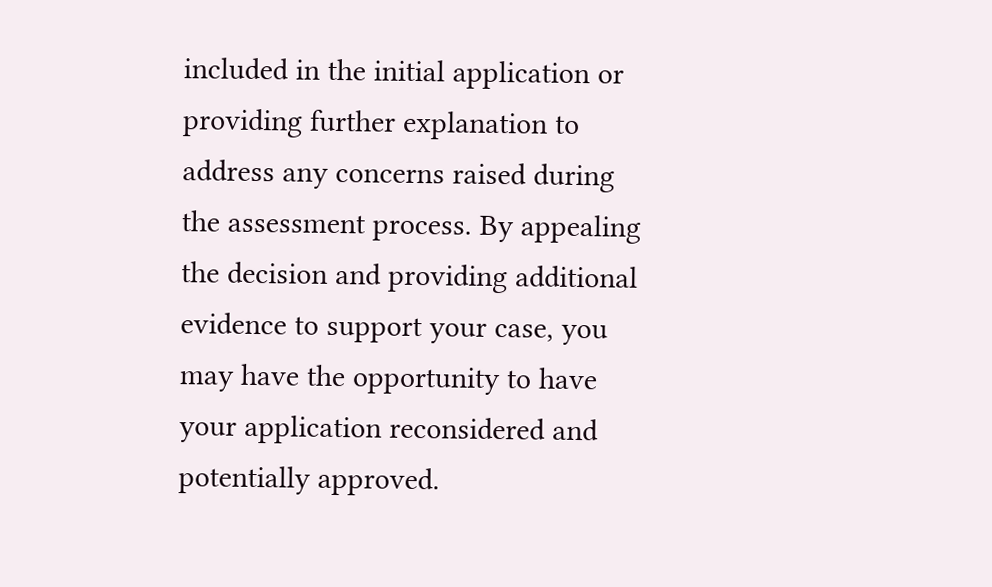included in the initial application or providing further explanation to address any concerns raised during the assessment process. By appealing the decision and providing additional evidence to support your case, you may have the opportunity to have your application reconsidered and potentially approved.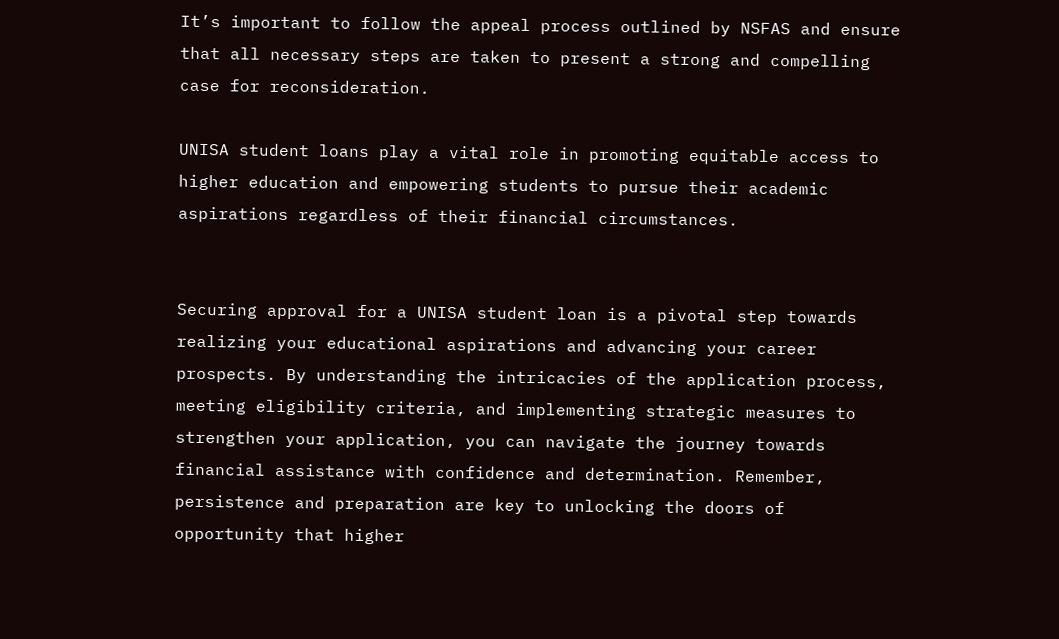It’s important to follow the appeal process outlined by NSFAS and ensure that all necessary steps are taken to present a strong and compelling case for reconsideration.

UNISA student loans play a vital role in promoting equitable access to higher education and empowering students to pursue their academic aspirations regardless of their financial circumstances.


Securing approval for a UNISA student loan is a pivotal step towards realizing your educational aspirations and advancing your career prospects. By understanding the intricacies of the application process, meeting eligibility criteria, and implementing strategic measures to strengthen your application, you can navigate the journey towards financial assistance with confidence and determination. Remember, persistence and preparation are key to unlocking the doors of opportunity that higher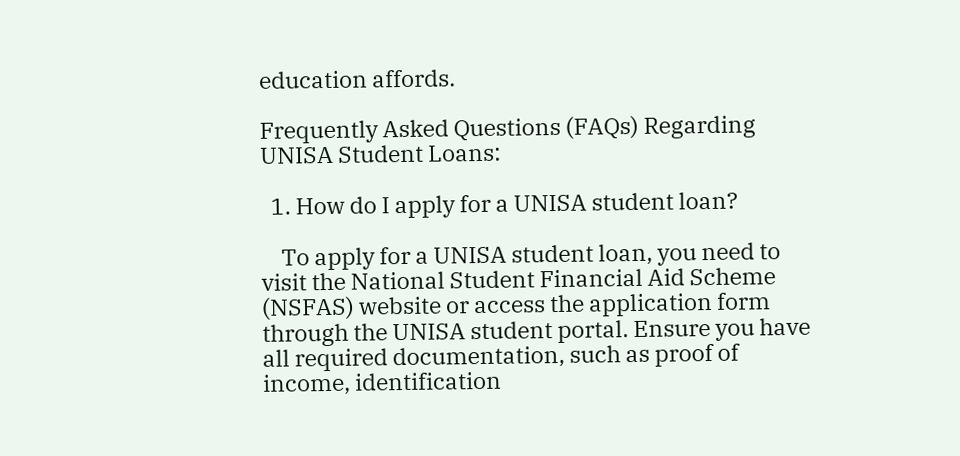education affords.

Frequently Asked Questions (FAQs) Regarding UNISA Student Loans:

  1. How do I apply for a UNISA student loan?

    To apply for a UNISA student loan, you need to visit the National Student Financial Aid Scheme (NSFAS) website or access the application form through the UNISA student portal. Ensure you have all required documentation, such as proof of income, identification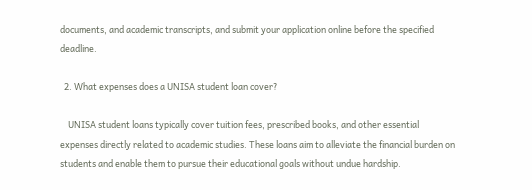documents, and academic transcripts, and submit your application online before the specified deadline.

  2. What expenses does a UNISA student loan cover?

    UNISA student loans typically cover tuition fees, prescribed books, and other essential expenses directly related to academic studies. These loans aim to alleviate the financial burden on students and enable them to pursue their educational goals without undue hardship.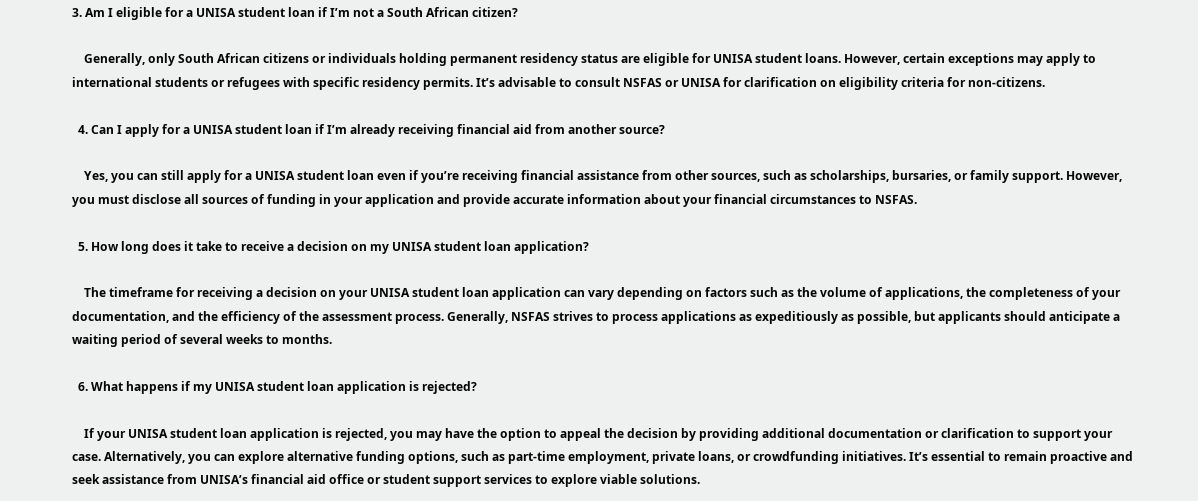3. Am I eligible for a UNISA student loan if I’m not a South African citizen?

    Generally, only South African citizens or individuals holding permanent residency status are eligible for UNISA student loans. However, certain exceptions may apply to international students or refugees with specific residency permits. It’s advisable to consult NSFAS or UNISA for clarification on eligibility criteria for non-citizens.

  4. Can I apply for a UNISA student loan if I’m already receiving financial aid from another source?

    Yes, you can still apply for a UNISA student loan even if you’re receiving financial assistance from other sources, such as scholarships, bursaries, or family support. However, you must disclose all sources of funding in your application and provide accurate information about your financial circumstances to NSFAS.

  5. How long does it take to receive a decision on my UNISA student loan application?

    The timeframe for receiving a decision on your UNISA student loan application can vary depending on factors such as the volume of applications, the completeness of your documentation, and the efficiency of the assessment process. Generally, NSFAS strives to process applications as expeditiously as possible, but applicants should anticipate a waiting period of several weeks to months.

  6. What happens if my UNISA student loan application is rejected?

    If your UNISA student loan application is rejected, you may have the option to appeal the decision by providing additional documentation or clarification to support your case. Alternatively, you can explore alternative funding options, such as part-time employment, private loans, or crowdfunding initiatives. It’s essential to remain proactive and seek assistance from UNISA’s financial aid office or student support services to explore viable solutions.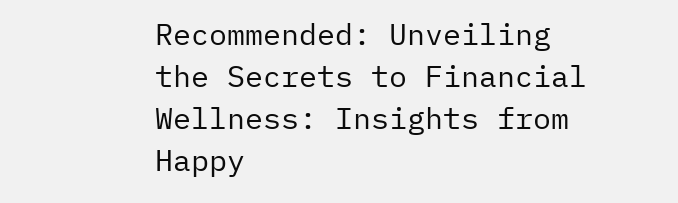Recommended: Unveiling the Secrets to Financial Wellness: Insights from Happy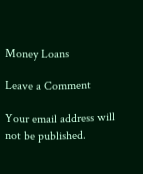Money Loans

Leave a Comment

Your email address will not be published.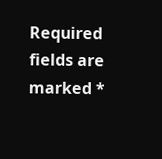Required fields are marked *